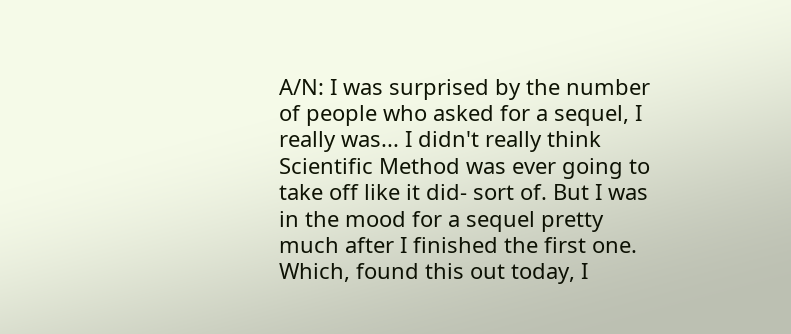A/N: I was surprised by the number of people who asked for a sequel, I really was... I didn't really think Scientific Method was ever going to take off like it did- sort of. But I was in the mood for a sequel pretty much after I finished the first one. Which, found this out today, I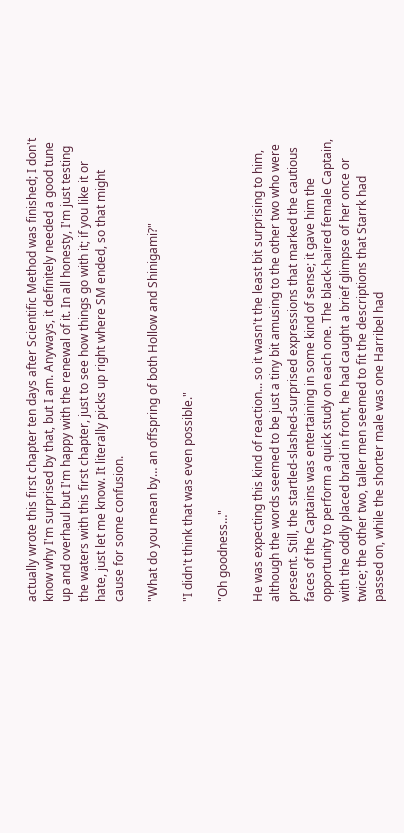actually wrote this first chapter ten days after Scientific Method was finished; I don't know why I'm surprised by that, but I am. Anyways, it definitely needed a good tune up and overhaul but I'm happy with the renewal of it. In all honesty, I'm just testing the waters with this first chapter, just to see how things go with it; if you like it or hate, just let me know. It literally picks up right where SM ended, so that might cause for some confusion.

"What do you mean by… an offspring of both Hollow and Shinigami?"

"I didn't think that was even possible."

"Oh goodness…"

He was expecting this kind of reaction... so it wasn't the least bit surprising to him, although the words seemed to be just a tiny bit amusing to the other two who were present. Still, the startled-slashed-surprised expressions that marked the cautious faces of the Captains was entertaining in some kind of sense; it gave him the opportunity to perform a quick study on each one. The black-haired female Captain, with the oddly placed braid in front, he had caught a brief glimpse of her once or twice; the other two, taller men seemed to fit the descriptions that Starrk had passed on, while the shorter male was one Harribel had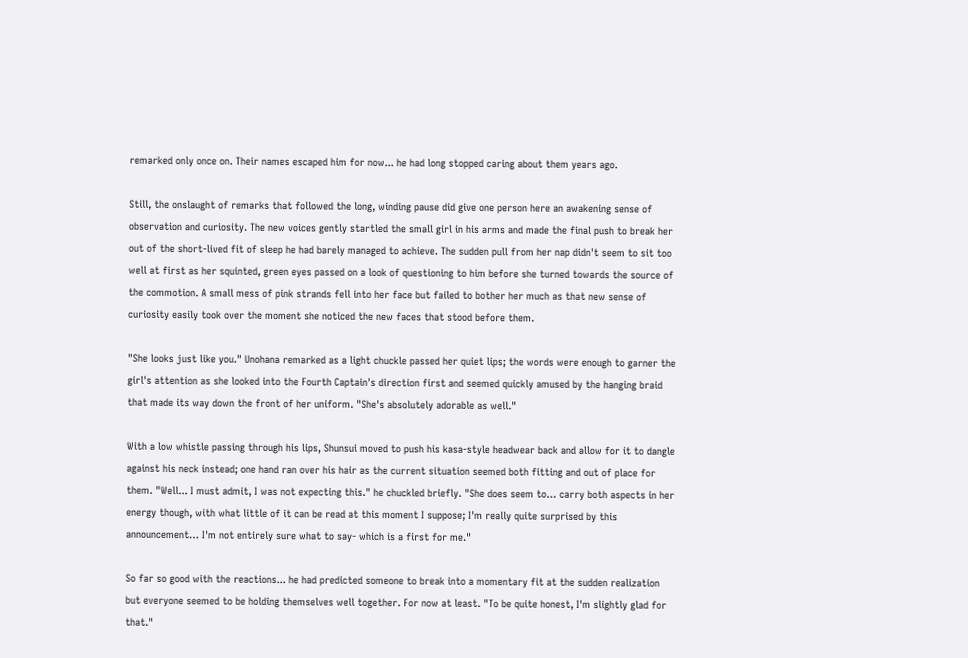remarked only once on. Their names escaped him for now... he had long stopped caring about them years ago.

Still, the onslaught of remarks that followed the long, winding pause did give one person here an awakening sense of observation and curiosity. The new voices gently startled the small girl in his arms and made the final push to break her out of the short-lived fit of sleep he had barely managed to achieve. The sudden pull from her nap didn't seem to sit too well at first as her squinted, green eyes passed on a look of questioning to him before she turned towards the source of the commotion. A small mess of pink strands fell into her face but failed to bother her much as that new sense of curiosity easily took over the moment she noticed the new faces that stood before them.

"She looks just like you." Unohana remarked as a light chuckle passed her quiet lips; the words were enough to garner the girl's attention as she looked into the Fourth Captain's direction first and seemed quickly amused by the hanging braid that made its way down the front of her uniform. "She's absolutely adorable as well."

With a low whistle passing through his lips, Shunsui moved to push his kasa-style headwear back and allow for it to dangle against his neck instead; one hand ran over his hair as the current situation seemed both fitting and out of place for them. "Well... I must admit, I was not expecting this." he chuckled briefly. "She does seem to… carry both aspects in her energy though, with what little of it can be read at this moment I suppose; I'm really quite surprised by this announcement… I'm not entirely sure what to say- which is a first for me."

So far so good with the reactions... he had predicted someone to break into a momentary fit at the sudden realization but everyone seemed to be holding themselves well together. For now at least. "To be quite honest, I'm slightly glad for that."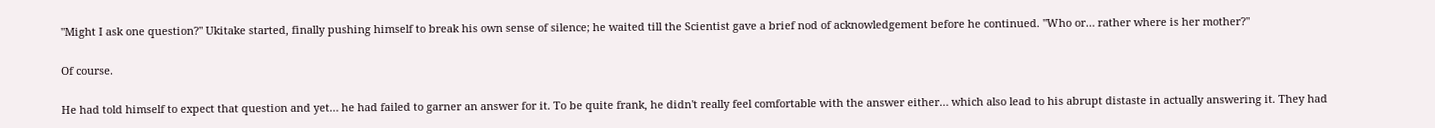"Might I ask one question?" Ukitake started, finally pushing himself to break his own sense of silence; he waited till the Scientist gave a brief nod of acknowledgement before he continued. "Who or… rather where is her mother?"

Of course.

He had told himself to expect that question and yet… he had failed to garner an answer for it. To be quite frank, he didn't really feel comfortable with the answer either… which also lead to his abrupt distaste in actually answering it. They had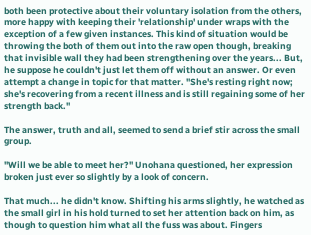both been protective about their voluntary isolation from the others, more happy with keeping their 'relationship' under wraps with the exception of a few given instances. This kind of situation would be throwing the both of them out into the raw open though, breaking that invisible wall they had been strengthening over the years... But, he suppose he couldn't just let them off without an answer. Or even attempt a change in topic for that matter. "She's resting right now; she's recovering from a recent illness and is still regaining some of her strength back."

The answer, truth and all, seemed to send a brief stir across the small group.

"Will we be able to meet her?" Unohana questioned, her expression broken just ever so slightly by a look of concern.

That much... he didn't know. Shifting his arms slightly, he watched as the small girl in his hold turned to set her attention back on him, as though to question him what all the fuss was about. Fingers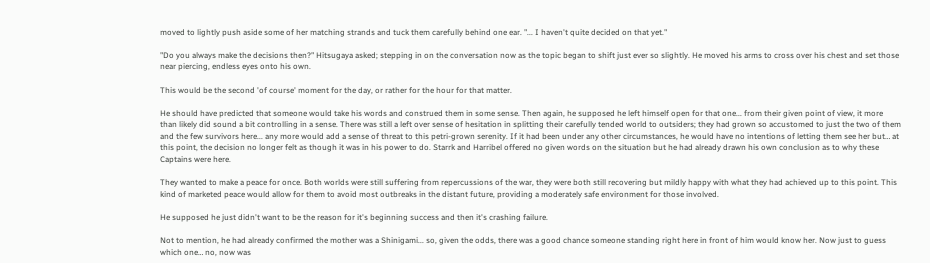moved to lightly push aside some of her matching strands and tuck them carefully behind one ear. "... I haven't quite decided on that yet."

"Do you always make the decisions then?" Hitsugaya asked; stepping in on the conversation now as the topic began to shift just ever so slightly. He moved his arms to cross over his chest and set those near piercing, endless eyes onto his own.

This would be the second 'of course' moment for the day, or rather for the hour for that matter.

He should have predicted that someone would take his words and construed them in some sense. Then again, he supposed he left himself open for that one... from their given point of view, it more than likely did sound a bit controlling in a sense. There was still a left over sense of hesitation in splitting their carefully tended world to outsiders; they had grown so accustomed to just the two of them and the few survivors here... any more would add a sense of threat to this petri-grown serenity. If it had been under any other circumstances, he would have no intentions of letting them see her but… at this point, the decision no longer felt as though it was in his power to do. Starrk and Harribel offered no given words on the situation but he had already drawn his own conclusion as to why these Captains were here.

They wanted to make a peace for once. Both worlds were still suffering from repercussions of the war, they were both still recovering but mildly happy with what they had achieved up to this point. This kind of marketed peace would allow for them to avoid most outbreaks in the distant future, providing a moderately safe environment for those involved.

He supposed he just didn't want to be the reason for it's beginning success and then it's crashing failure.

Not to mention, he had already confirmed the mother was a Shinigami... so, given the odds, there was a good chance someone standing right here in front of him would know her. Now just to guess which one… no, now was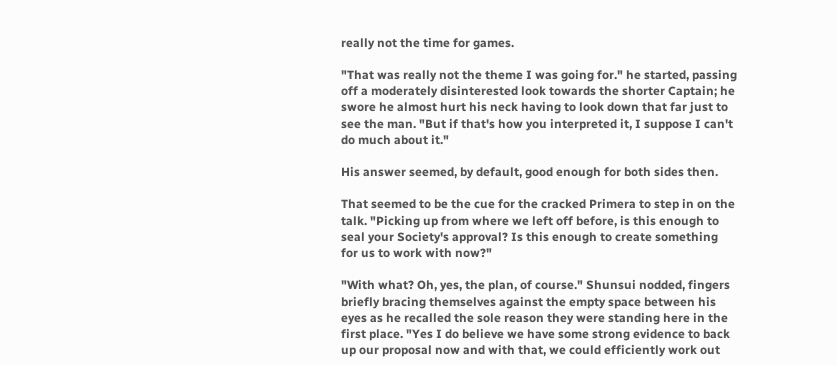really not the time for games.

"That was really not the theme I was going for." he started, passing off a moderately disinterested look towards the shorter Captain; he swore he almost hurt his neck having to look down that far just to see the man. "But if that's how you interpreted it, I suppose I can't do much about it."

His answer seemed, by default, good enough for both sides then.

That seemed to be the cue for the cracked Primera to step in on the talk. "Picking up from where we left off before, is this enough to seal your Society's approval? Is this enough to create something for us to work with now?"

"With what? Oh, yes, the plan, of course." Shunsui nodded, fingers briefly bracing themselves against the empty space between his eyes as he recalled the sole reason they were standing here in the first place. "Yes I do believe we have some strong evidence to back up our proposal now and with that, we could efficiently work out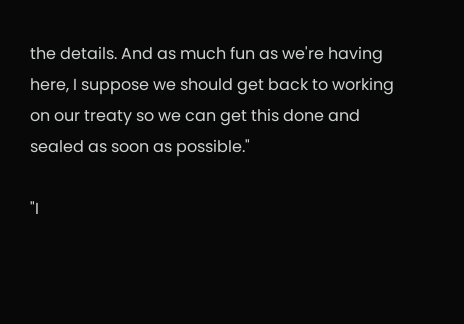the details. And as much fun as we're having here, I suppose we should get back to working on our treaty so we can get this done and sealed as soon as possible."

"I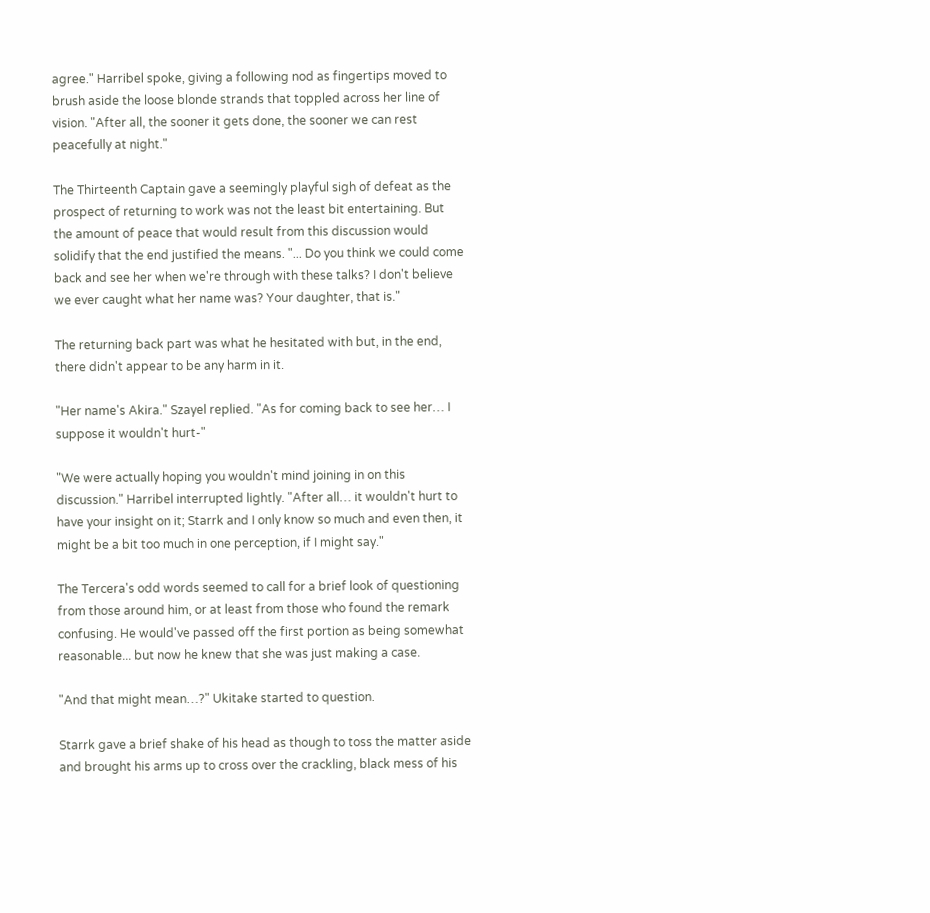agree." Harribel spoke, giving a following nod as fingertips moved to brush aside the loose blonde strands that toppled across her line of vision. "After all, the sooner it gets done, the sooner we can rest peacefully at night."

The Thirteenth Captain gave a seemingly playful sigh of defeat as the prospect of returning to work was not the least bit entertaining. But the amount of peace that would result from this discussion would solidify that the end justified the means. "... Do you think we could come back and see her when we're through with these talks? I don't believe we ever caught what her name was? Your daughter, that is."

The returning back part was what he hesitated with but, in the end, there didn't appear to be any harm in it.

"Her name's Akira." Szayel replied. "As for coming back to see her… I suppose it wouldn't hurt-"

"We were actually hoping you wouldn't mind joining in on this discussion." Harribel interrupted lightly. "After all… it wouldn't hurt to have your insight on it; Starrk and I only know so much and even then, it might be a bit too much in one perception, if I might say."

The Tercera's odd words seemed to call for a brief look of questioning from those around him, or at least from those who found the remark confusing. He would've passed off the first portion as being somewhat reasonable... but now he knew that she was just making a case.

"And that might mean…?" Ukitake started to question.

Starrk gave a brief shake of his head as though to toss the matter aside and brought his arms up to cross over the crackling, black mess of his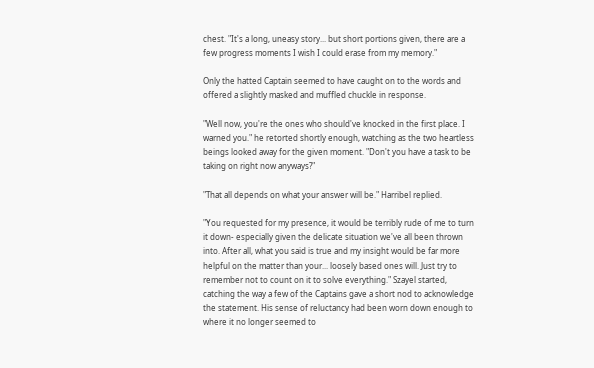chest. "It's a long, uneasy story... but short portions given, there are a few progress moments I wish I could erase from my memory."

Only the hatted Captain seemed to have caught on to the words and offered a slightly masked and muffled chuckle in response.

"Well now, you're the ones who should've knocked in the first place. I warned you." he retorted shortly enough, watching as the two heartless beings looked away for the given moment. "Don't you have a task to be taking on right now anyways?"

"That all depends on what your answer will be." Harribel replied.

"You requested for my presence, it would be terribly rude of me to turn it down- especially given the delicate situation we've all been thrown into. After all, what you said is true and my insight would be far more helpful on the matter than your... loosely based ones will. Just try to remember not to count on it to solve everything." Szayel started, catching the way a few of the Captains gave a short nod to acknowledge the statement. His sense of reluctancy had been worn down enough to where it no longer seemed to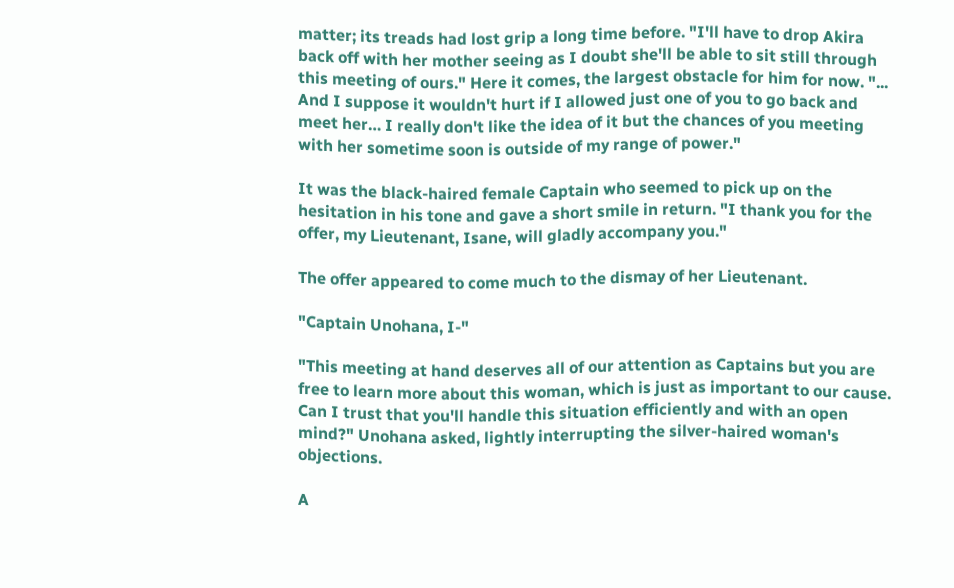matter; its treads had lost grip a long time before. "I'll have to drop Akira back off with her mother seeing as I doubt she'll be able to sit still through this meeting of ours." Here it comes, the largest obstacle for him for now. "... And I suppose it wouldn't hurt if I allowed just one of you to go back and meet her… I really don't like the idea of it but the chances of you meeting with her sometime soon is outside of my range of power."

It was the black-haired female Captain who seemed to pick up on the hesitation in his tone and gave a short smile in return. "I thank you for the offer, my Lieutenant, Isane, will gladly accompany you."

The offer appeared to come much to the dismay of her Lieutenant.

"Captain Unohana, I-"

"This meeting at hand deserves all of our attention as Captains but you are free to learn more about this woman, which is just as important to our cause. Can I trust that you'll handle this situation efficiently and with an open mind?" Unohana asked, lightly interrupting the silver-haired woman's objections.

A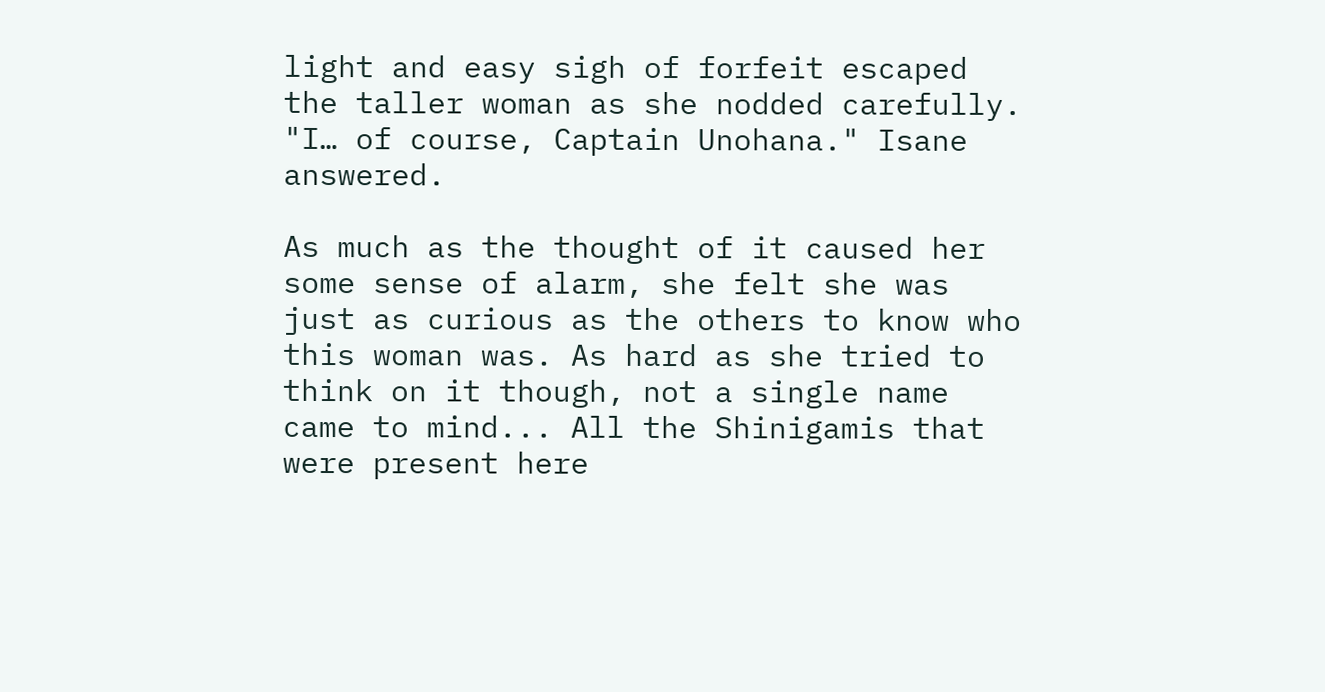light and easy sigh of forfeit escaped the taller woman as she nodded carefully. "I… of course, Captain Unohana." Isane answered.

As much as the thought of it caused her some sense of alarm, she felt she was just as curious as the others to know who this woman was. As hard as she tried to think on it though, not a single name came to mind... All the Shinigamis that were present here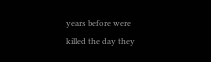years before were killed the day they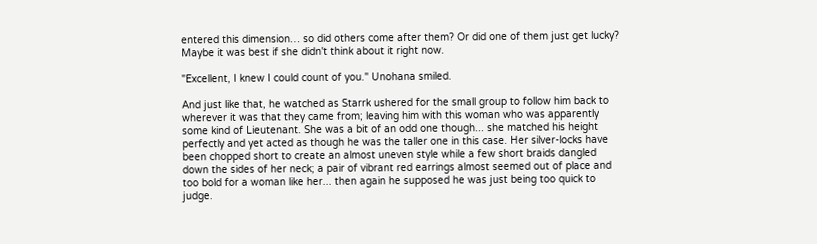entered this dimension… so did others come after them? Or did one of them just get lucky? Maybe it was best if she didn't think about it right now.

"Excellent, I knew I could count of you." Unohana smiled.

And just like that, he watched as Starrk ushered for the small group to follow him back to wherever it was that they came from; leaving him with this woman who was apparently some kind of Lieutenant. She was a bit of an odd one though... she matched his height perfectly and yet acted as though he was the taller one in this case. Her silver-locks have been chopped short to create an almost uneven style while a few short braids dangled down the sides of her neck; a pair of vibrant red earrings almost seemed out of place and too bold for a woman like her... then again he supposed he was just being too quick to judge.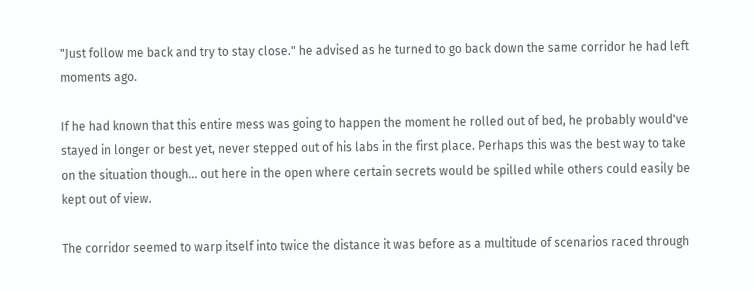"Just follow me back and try to stay close." he advised as he turned to go back down the same corridor he had left moments ago.

If he had known that this entire mess was going to happen the moment he rolled out of bed, he probably would've stayed in longer or best yet, never stepped out of his labs in the first place. Perhaps this was the best way to take on the situation though... out here in the open where certain secrets would be spilled while others could easily be kept out of view.

The corridor seemed to warp itself into twice the distance it was before as a multitude of scenarios raced through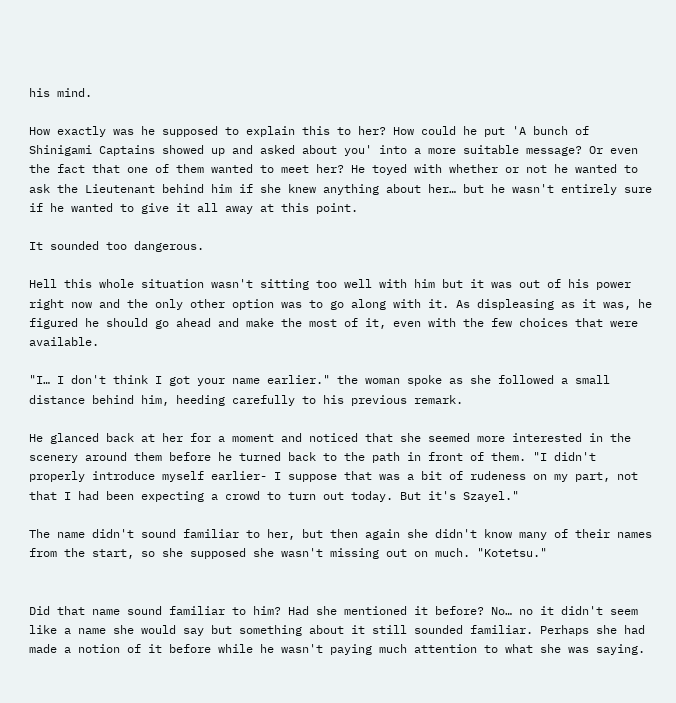his mind.

How exactly was he supposed to explain this to her? How could he put 'A bunch of Shinigami Captains showed up and asked about you' into a more suitable message? Or even the fact that one of them wanted to meet her? He toyed with whether or not he wanted to ask the Lieutenant behind him if she knew anything about her… but he wasn't entirely sure if he wanted to give it all away at this point.

It sounded too dangerous.

Hell this whole situation wasn't sitting too well with him but it was out of his power right now and the only other option was to go along with it. As displeasing as it was, he figured he should go ahead and make the most of it, even with the few choices that were available.

"I… I don't think I got your name earlier." the woman spoke as she followed a small distance behind him, heeding carefully to his previous remark.

He glanced back at her for a moment and noticed that she seemed more interested in the scenery around them before he turned back to the path in front of them. "I didn't properly introduce myself earlier- I suppose that was a bit of rudeness on my part, not that I had been expecting a crowd to turn out today. But it's Szayel."

The name didn't sound familiar to her, but then again she didn't know many of their names from the start, so she supposed she wasn't missing out on much. "Kotetsu."


Did that name sound familiar to him? Had she mentioned it before? No… no it didn't seem like a name she would say but something about it still sounded familiar. Perhaps she had made a notion of it before while he wasn't paying much attention to what she was saying.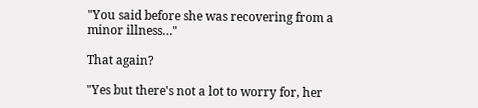"You said before she was recovering from a minor illness…"

That again?

"Yes but there's not a lot to worry for, her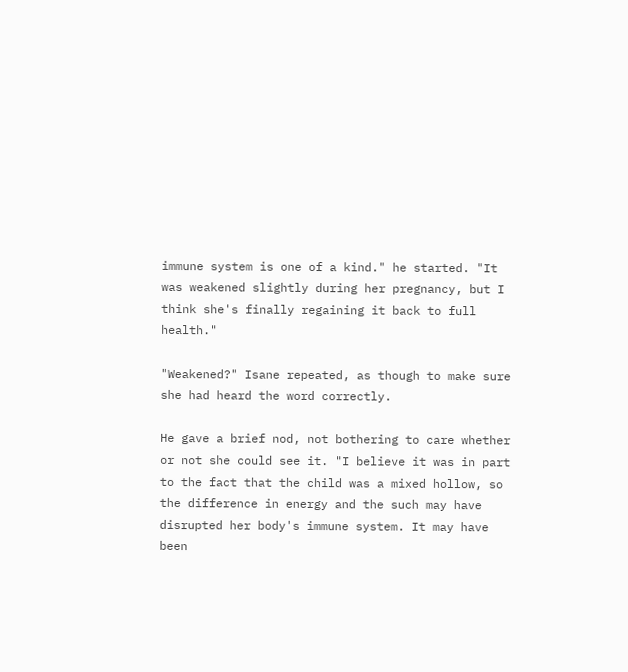immune system is one of a kind." he started. "It was weakened slightly during her pregnancy, but I think she's finally regaining it back to full health."

"Weakened?" Isane repeated, as though to make sure she had heard the word correctly.

He gave a brief nod, not bothering to care whether or not she could see it. "I believe it was in part to the fact that the child was a mixed hollow, so the difference in energy and the such may have disrupted her body's immune system. It may have been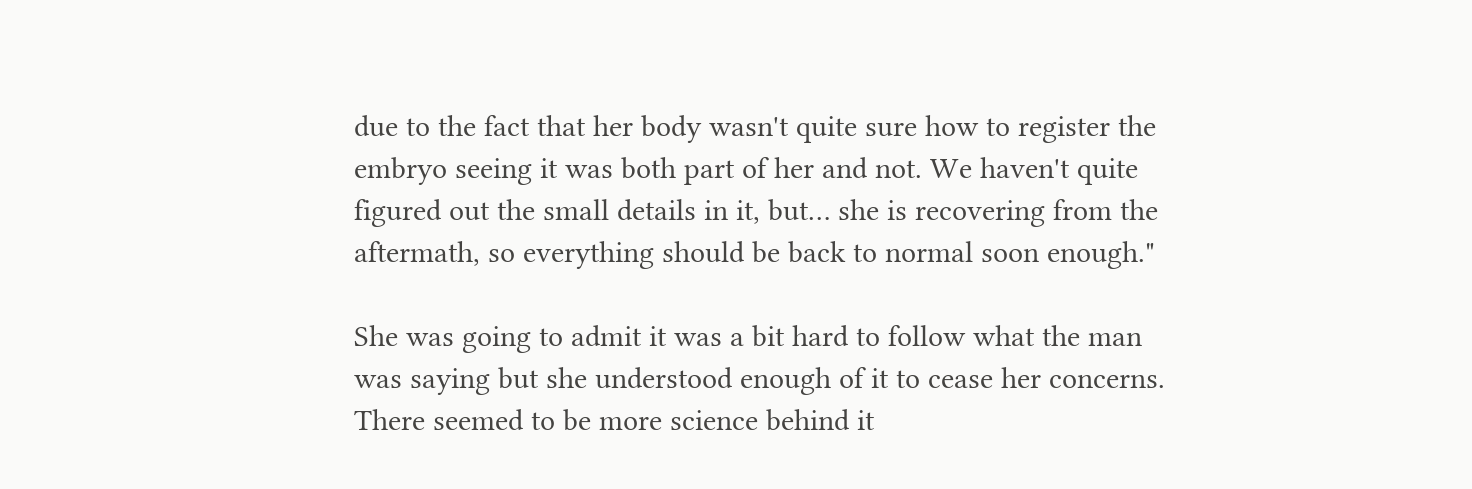due to the fact that her body wasn't quite sure how to register the embryo seeing it was both part of her and not. We haven't quite figured out the small details in it, but… she is recovering from the aftermath, so everything should be back to normal soon enough."

She was going to admit it was a bit hard to follow what the man was saying but she understood enough of it to cease her concerns. There seemed to be more science behind it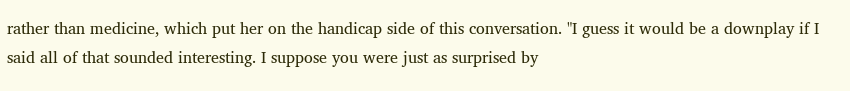rather than medicine, which put her on the handicap side of this conversation. "I guess it would be a downplay if I said all of that sounded interesting. I suppose you were just as surprised by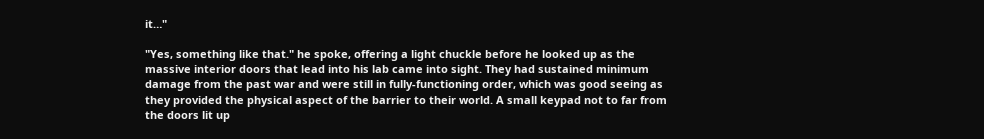it…"

"Yes, something like that." he spoke, offering a light chuckle before he looked up as the massive interior doors that lead into his lab came into sight. They had sustained minimum damage from the past war and were still in fully-functioning order, which was good seeing as they provided the physical aspect of the barrier to their world. A small keypad not to far from the doors lit up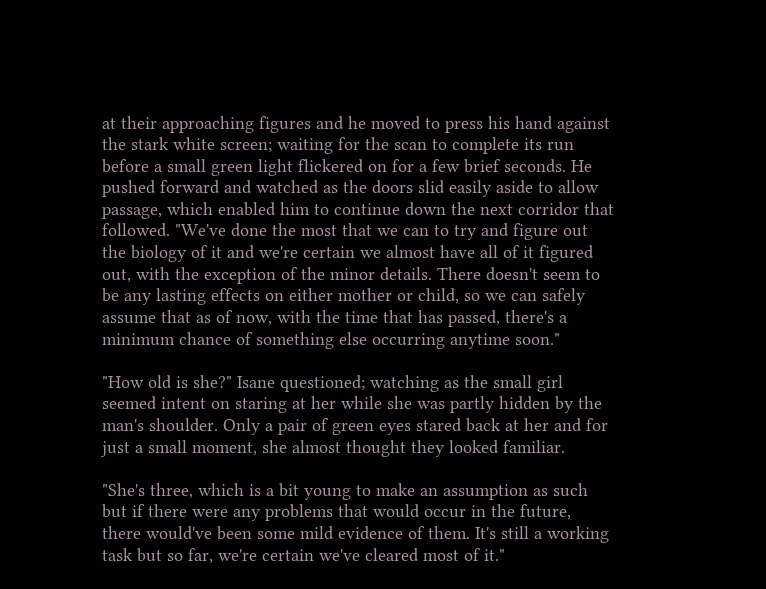at their approaching figures and he moved to press his hand against the stark white screen; waiting for the scan to complete its run before a small green light flickered on for a few brief seconds. He pushed forward and watched as the doors slid easily aside to allow passage, which enabled him to continue down the next corridor that followed. "We've done the most that we can to try and figure out the biology of it and we're certain we almost have all of it figured out, with the exception of the minor details. There doesn't seem to be any lasting effects on either mother or child, so we can safely assume that as of now, with the time that has passed, there's a minimum chance of something else occurring anytime soon."

"How old is she?" Isane questioned; watching as the small girl seemed intent on staring at her while she was partly hidden by the man's shoulder. Only a pair of green eyes stared back at her and for just a small moment, she almost thought they looked familiar.

"She's three, which is a bit young to make an assumption as such but if there were any problems that would occur in the future, there would've been some mild evidence of them. It's still a working task but so far, we're certain we've cleared most of it."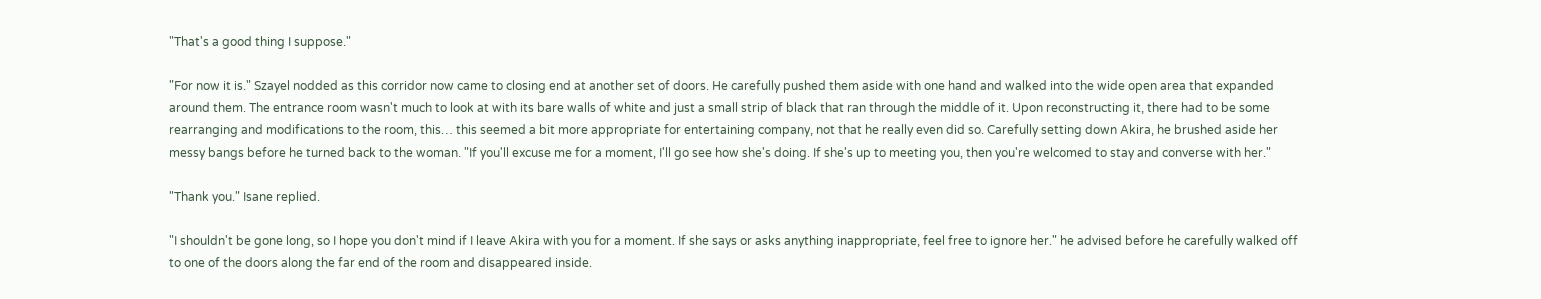"That's a good thing I suppose."

"For now it is." Szayel nodded as this corridor now came to closing end at another set of doors. He carefully pushed them aside with one hand and walked into the wide open area that expanded around them. The entrance room wasn't much to look at with its bare walls of white and just a small strip of black that ran through the middle of it. Upon reconstructing it, there had to be some rearranging and modifications to the room, this… this seemed a bit more appropriate for entertaining company, not that he really even did so. Carefully setting down Akira, he brushed aside her messy bangs before he turned back to the woman. "If you'll excuse me for a moment, I'll go see how she's doing. If she's up to meeting you, then you're welcomed to stay and converse with her."

"Thank you." Isane replied.

"I shouldn't be gone long, so I hope you don't mind if I leave Akira with you for a moment. If she says or asks anything inappropriate, feel free to ignore her." he advised before he carefully walked off to one of the doors along the far end of the room and disappeared inside.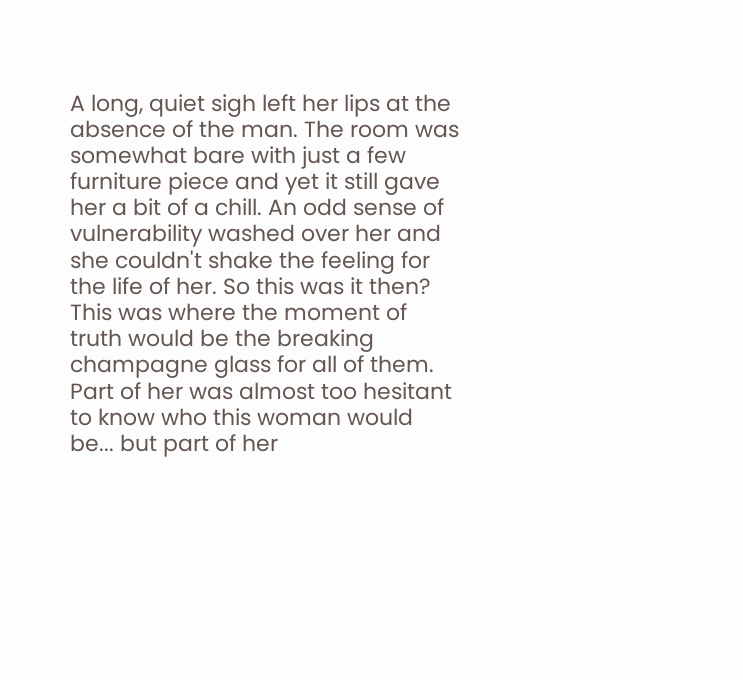A long, quiet sigh left her lips at the absence of the man. The room was somewhat bare with just a few furniture piece and yet it still gave her a bit of a chill. An odd sense of vulnerability washed over her and she couldn't shake the feeling for the life of her. So this was it then? This was where the moment of truth would be the breaking champagne glass for all of them. Part of her was almost too hesitant to know who this woman would be... but part of her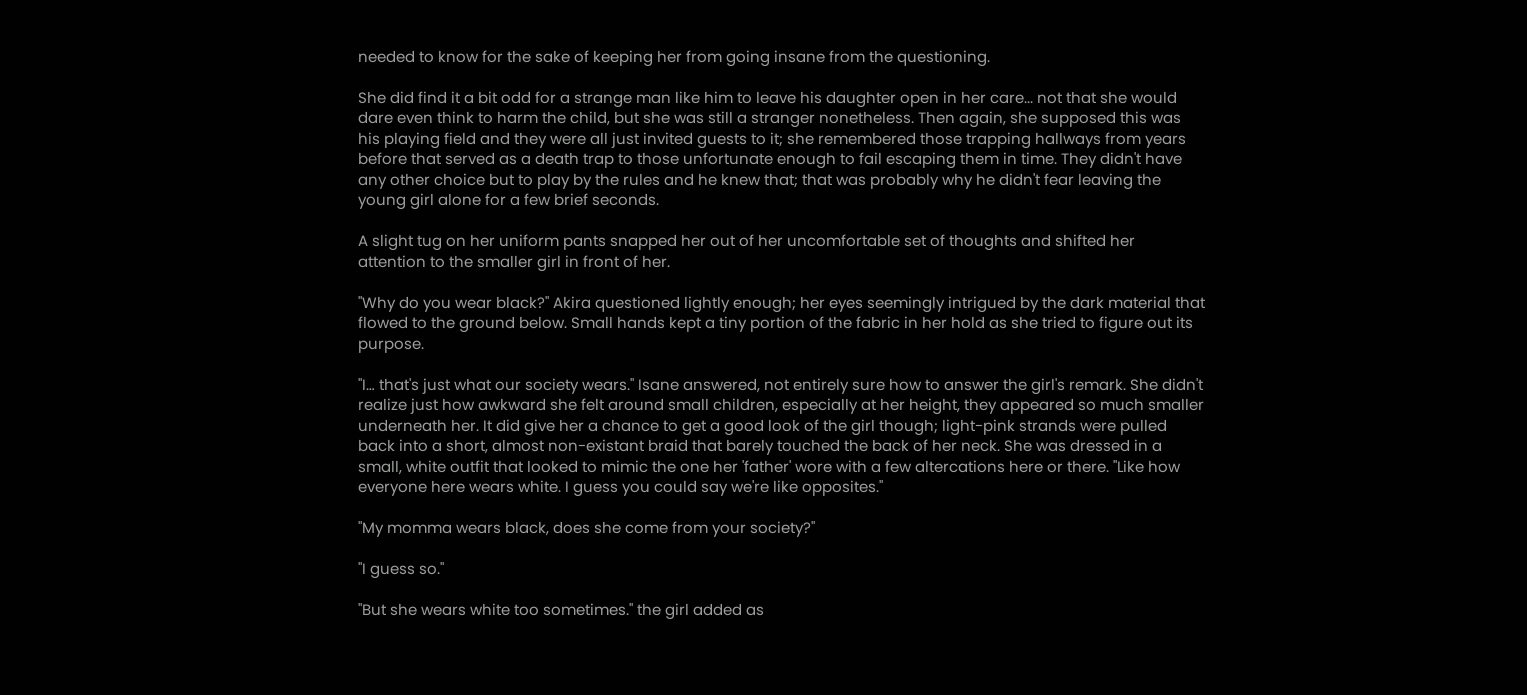needed to know for the sake of keeping her from going insane from the questioning.

She did find it a bit odd for a strange man like him to leave his daughter open in her care... not that she would dare even think to harm the child, but she was still a stranger nonetheless. Then again, she supposed this was his playing field and they were all just invited guests to it; she remembered those trapping hallways from years before that served as a death trap to those unfortunate enough to fail escaping them in time. They didn't have any other choice but to play by the rules and he knew that; that was probably why he didn't fear leaving the young girl alone for a few brief seconds.

A slight tug on her uniform pants snapped her out of her uncomfortable set of thoughts and shifted her attention to the smaller girl in front of her.

"Why do you wear black?" Akira questioned lightly enough; her eyes seemingly intrigued by the dark material that flowed to the ground below. Small hands kept a tiny portion of the fabric in her hold as she tried to figure out its purpose.

"I… that's just what our society wears." Isane answered, not entirely sure how to answer the girl's remark. She didn't realize just how awkward she felt around small children, especially at her height, they appeared so much smaller underneath her. It did give her a chance to get a good look of the girl though; light-pink strands were pulled back into a short, almost non-existant braid that barely touched the back of her neck. She was dressed in a small, white outfit that looked to mimic the one her 'father' wore with a few altercations here or there. "Like how everyone here wears white. I guess you could say we're like opposites."

"My momma wears black, does she come from your society?"

"I guess so."

"But she wears white too sometimes." the girl added as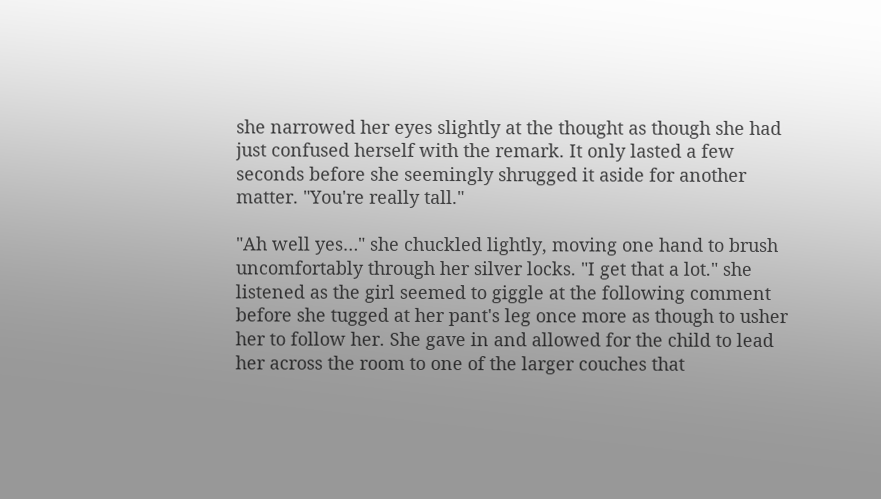she narrowed her eyes slightly at the thought as though she had just confused herself with the remark. It only lasted a few seconds before she seemingly shrugged it aside for another matter. "You're really tall."

"Ah well yes…" she chuckled lightly, moving one hand to brush uncomfortably through her silver locks. "I get that a lot." she listened as the girl seemed to giggle at the following comment before she tugged at her pant's leg once more as though to usher her to follow her. She gave in and allowed for the child to lead her across the room to one of the larger couches that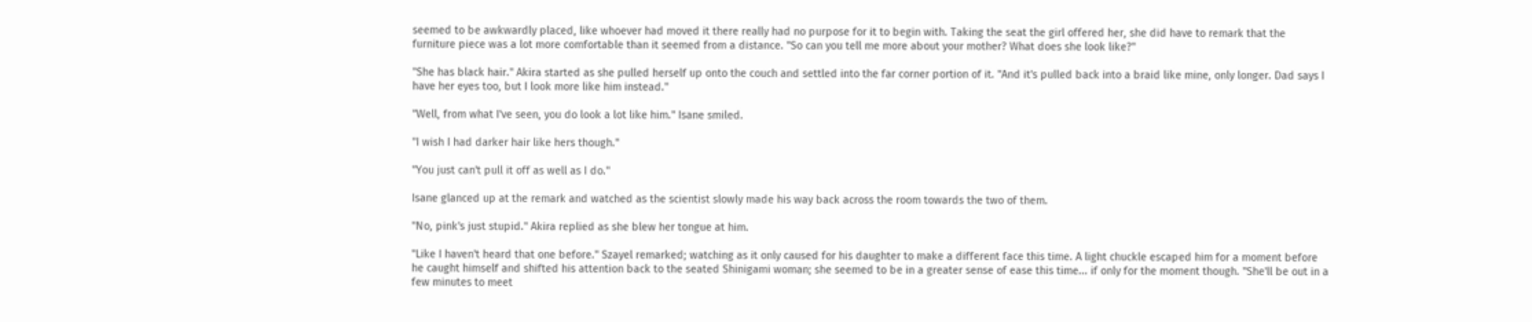seemed to be awkwardly placed, like whoever had moved it there really had no purpose for it to begin with. Taking the seat the girl offered her, she did have to remark that the furniture piece was a lot more comfortable than it seemed from a distance. "So can you tell me more about your mother? What does she look like?"

"She has black hair." Akira started as she pulled herself up onto the couch and settled into the far corner portion of it. "And it's pulled back into a braid like mine, only longer. Dad says I have her eyes too, but I look more like him instead."

"Well, from what I've seen, you do look a lot like him." Isane smiled.

"I wish I had darker hair like hers though."

"You just can't pull it off as well as I do."

Isane glanced up at the remark and watched as the scientist slowly made his way back across the room towards the two of them.

"No, pink's just stupid." Akira replied as she blew her tongue at him.

"Like I haven't heard that one before." Szayel remarked; watching as it only caused for his daughter to make a different face this time. A light chuckle escaped him for a moment before he caught himself and shifted his attention back to the seated Shinigami woman; she seemed to be in a greater sense of ease this time... if only for the moment though. "She'll be out in a few minutes to meet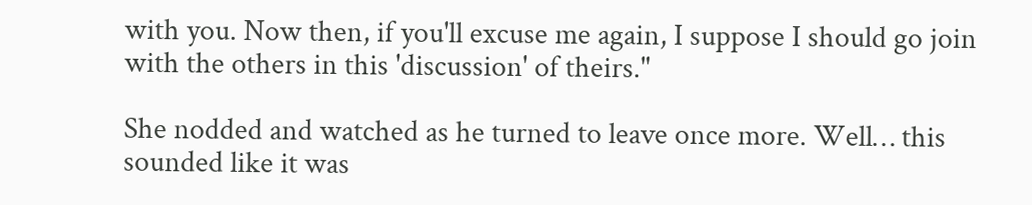with you. Now then, if you'll excuse me again, I suppose I should go join with the others in this 'discussion' of theirs."

She nodded and watched as he turned to leave once more. Well… this sounded like it was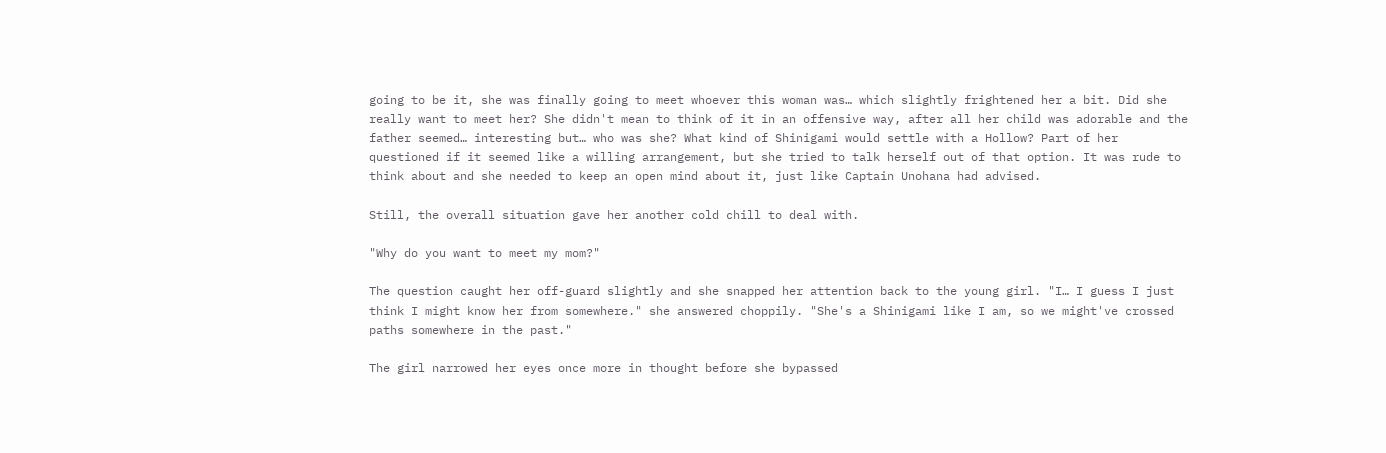going to be it, she was finally going to meet whoever this woman was… which slightly frightened her a bit. Did she really want to meet her? She didn't mean to think of it in an offensive way, after all her child was adorable and the father seemed… interesting but… who was she? What kind of Shinigami would settle with a Hollow? Part of her questioned if it seemed like a willing arrangement, but she tried to talk herself out of that option. It was rude to think about and she needed to keep an open mind about it, just like Captain Unohana had advised.

Still, the overall situation gave her another cold chill to deal with.

"Why do you want to meet my mom?"

The question caught her off-guard slightly and she snapped her attention back to the young girl. "I… I guess I just think I might know her from somewhere." she answered choppily. "She's a Shinigami like I am, so we might've crossed paths somewhere in the past."

The girl narrowed her eyes once more in thought before she bypassed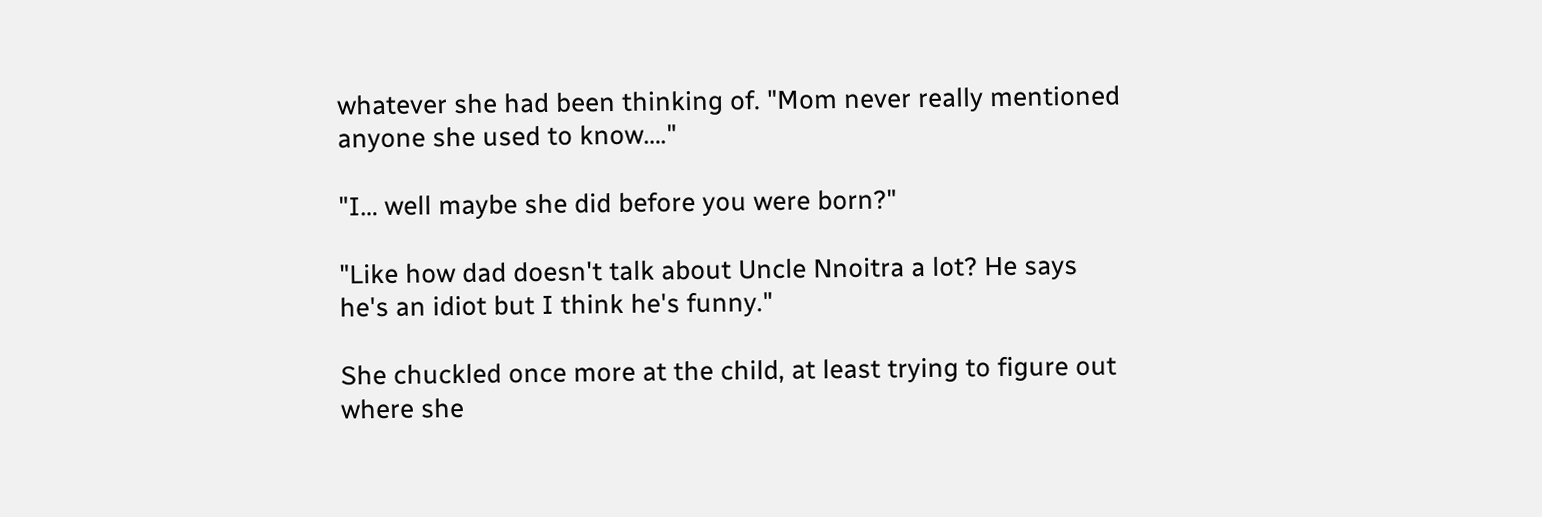whatever she had been thinking of. "Mom never really mentioned anyone she used to know…."

"I… well maybe she did before you were born?"

"Like how dad doesn't talk about Uncle Nnoitra a lot? He says he's an idiot but I think he's funny."

She chuckled once more at the child, at least trying to figure out where she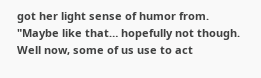got her light sense of humor from. "Maybe like that… hopefully not though. Well now, some of us use to act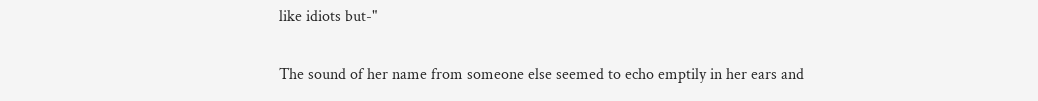like idiots but-"


The sound of her name from someone else seemed to echo emptily in her ears and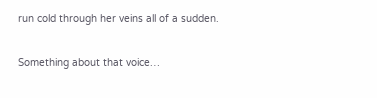run cold through her veins all of a sudden.

Something about that voice…